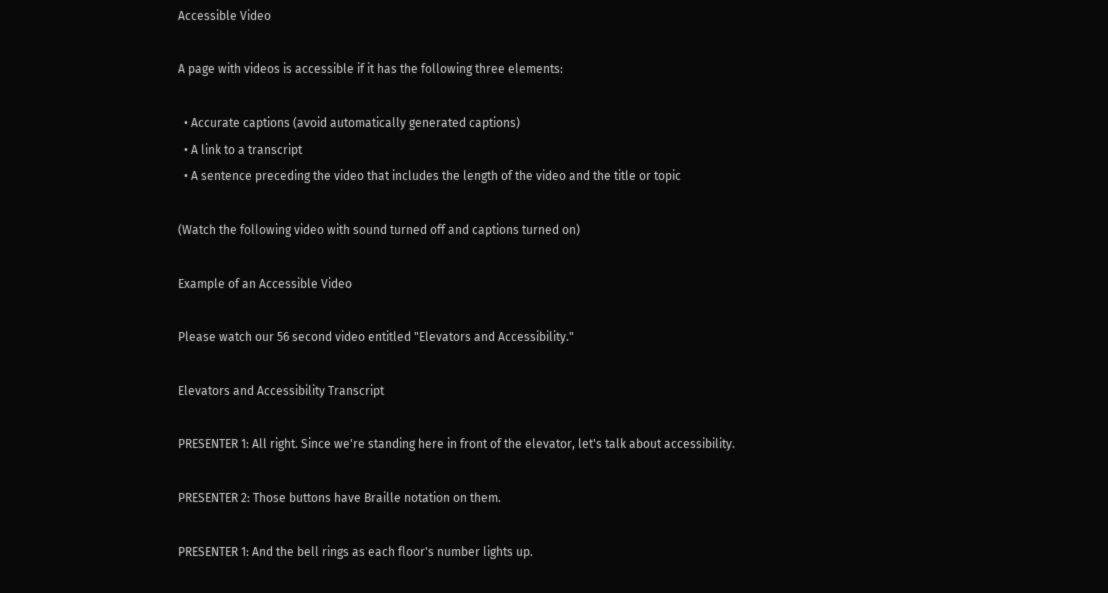Accessible Video

A page with videos is accessible if it has the following three elements:

  • Accurate captions (avoid automatically generated captions)
  • A link to a transcript
  • A sentence preceding the video that includes the length of the video and the title or topic

(Watch the following video with sound turned off and captions turned on)

Example of an Accessible Video

Please watch our 56 second video entitled "Elevators and Accessibility."

Elevators and Accessibility Transcript

PRESENTER 1: All right. Since we're standing here in front of the elevator, let's talk about accessibility.

PRESENTER 2: Those buttons have Braille notation on them.

PRESENTER 1: And the bell rings as each floor's number lights up.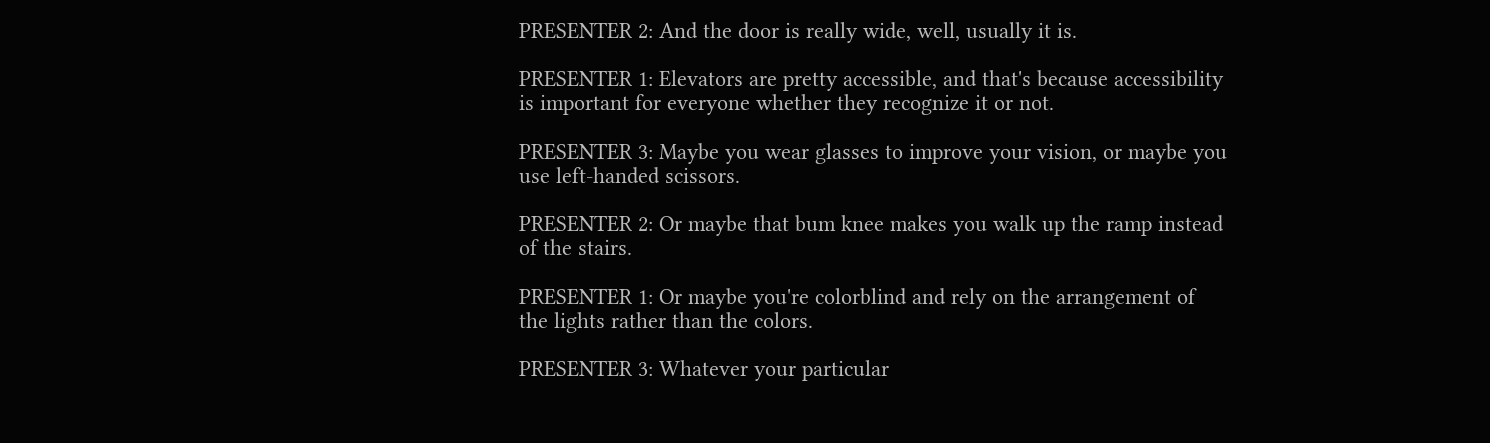PRESENTER 2: And the door is really wide, well, usually it is.

PRESENTER 1: Elevators are pretty accessible, and that's because accessibility is important for everyone whether they recognize it or not.

PRESENTER 3: Maybe you wear glasses to improve your vision, or maybe you use left-handed scissors.

PRESENTER 2: Or maybe that bum knee makes you walk up the ramp instead of the stairs.

PRESENTER 1: Or maybe you're colorblind and rely on the arrangement of the lights rather than the colors.

PRESENTER 3: Whatever your particular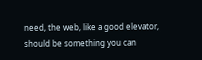need, the web, like a good elevator, should be something you can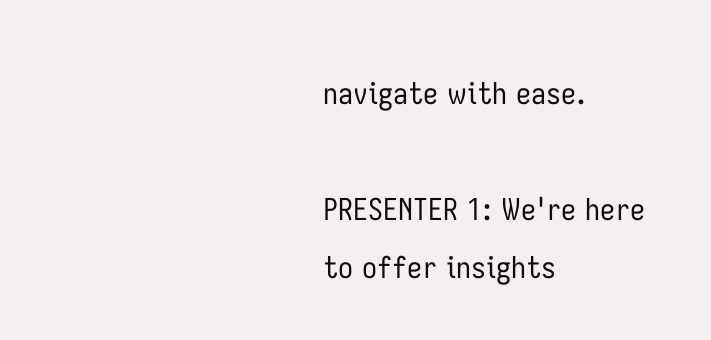navigate with ease.

PRESENTER 1: We're here to offer insights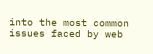into the most common issues faced by web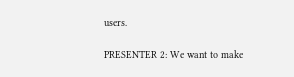users.

PRESENTER 2: We want to make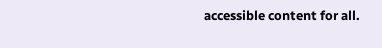accessible content for all.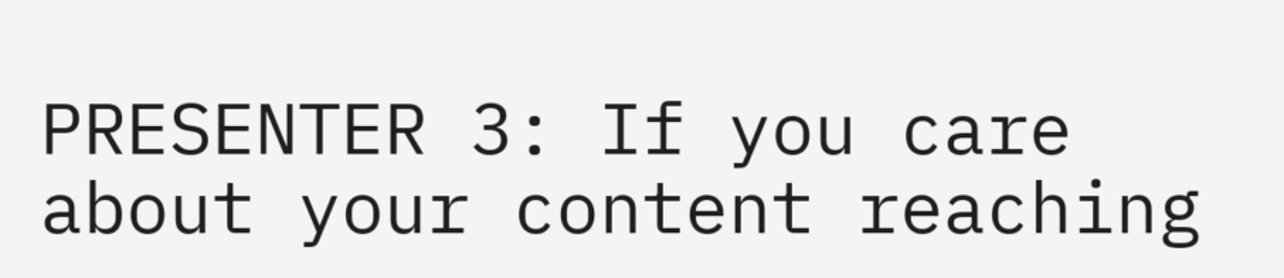PRESENTER 3: If you care about your content reaching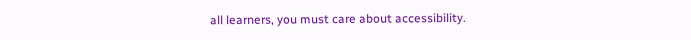all learners, you must care about accessibility.